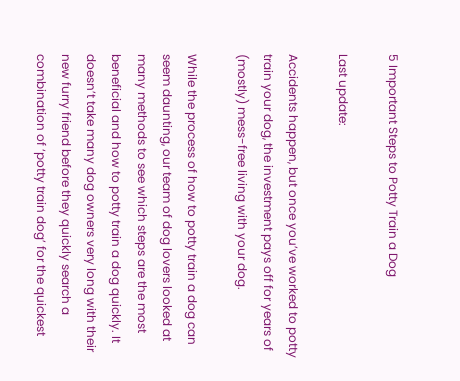5 Important Steps to Potty Train a Dog

Last update:

Accidents happen, but once you’ve worked to potty train your dog, the investment pays off for years of (mostly) mess-free living with your dog.

While the process of how to potty train a dog can seem daunting, our team of dog lovers looked at many methods to see which steps are the most beneficial and how to potty train a dog quickly. It doesn’t take many dog owners very long with their new furry friend before they quickly search a combination of ‘potty train dog’ for the quickest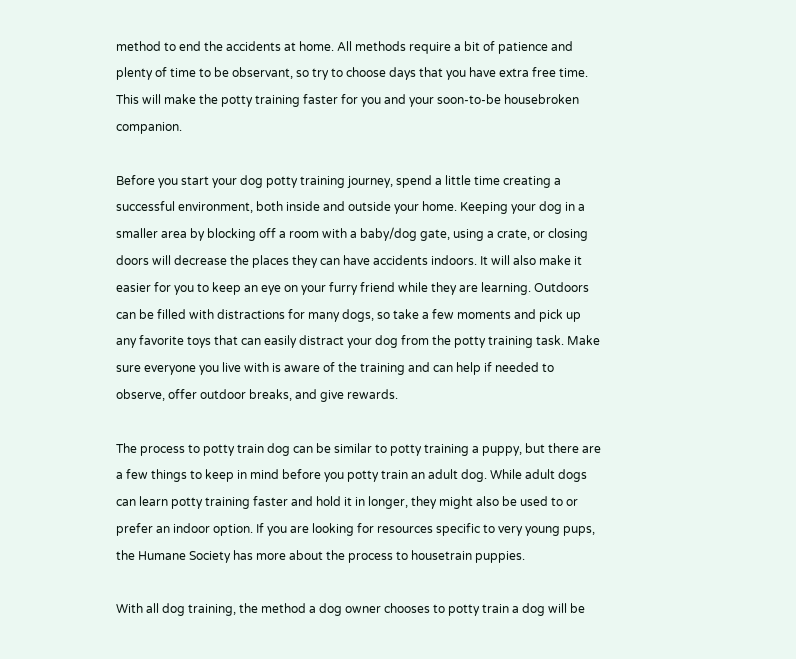method to end the accidents at home. All methods require a bit of patience and plenty of time to be observant, so try to choose days that you have extra free time. This will make the potty training faster for you and your soon-to-be housebroken companion.

Before you start your dog potty training journey, spend a little time creating a successful environment, both inside and outside your home. Keeping your dog in a smaller area by blocking off a room with a baby/dog gate, using a crate, or closing doors will decrease the places they can have accidents indoors. It will also make it easier for you to keep an eye on your furry friend while they are learning. Outdoors can be filled with distractions for many dogs, so take a few moments and pick up any favorite toys that can easily distract your dog from the potty training task. Make sure everyone you live with is aware of the training and can help if needed to observe, offer outdoor breaks, and give rewards.

The process to potty train dog can be similar to potty training a puppy, but there are a few things to keep in mind before you potty train an adult dog. While adult dogs can learn potty training faster and hold it in longer, they might also be used to or prefer an indoor option. If you are looking for resources specific to very young pups, the Humane Society has more about the process to housetrain puppies.

With all dog training, the method a dog owner chooses to potty train a dog will be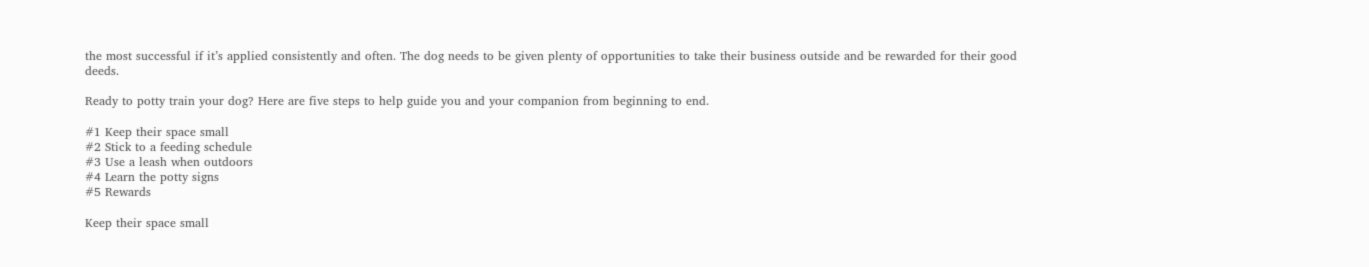the most successful if it’s applied consistently and often. The dog needs to be given plenty of opportunities to take their business outside and be rewarded for their good deeds.

Ready to potty train your dog? Here are five steps to help guide you and your companion from beginning to end.

#1 Keep their space small
#2 Stick to a feeding schedule
#3 Use a leash when outdoors
#4 Learn the potty signs
#5 Rewards

Keep their space small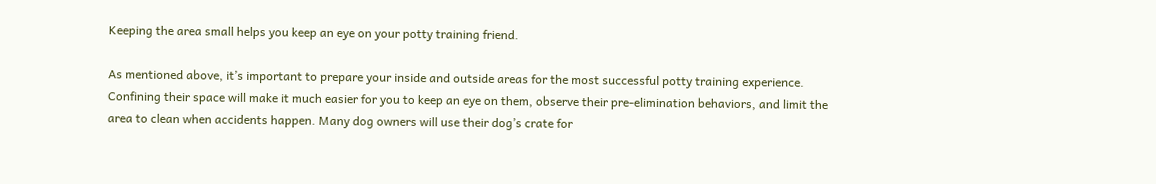Keeping the area small helps you keep an eye on your potty training friend.

As mentioned above, it’s important to prepare your inside and outside areas for the most successful potty training experience. Confining their space will make it much easier for you to keep an eye on them, observe their pre-elimination behaviors, and limit the area to clean when accidents happen. Many dog owners will use their dog’s crate for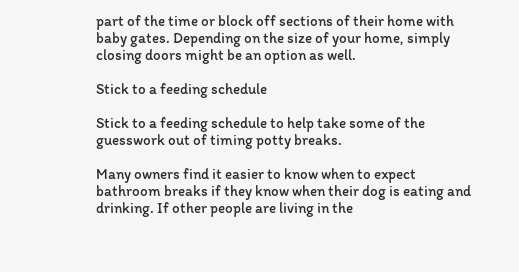part of the time or block off sections of their home with baby gates. Depending on the size of your home, simply closing doors might be an option as well.

Stick to a feeding schedule

Stick to a feeding schedule to help take some of the guesswork out of timing potty breaks.

Many owners find it easier to know when to expect bathroom breaks if they know when their dog is eating and drinking. If other people are living in the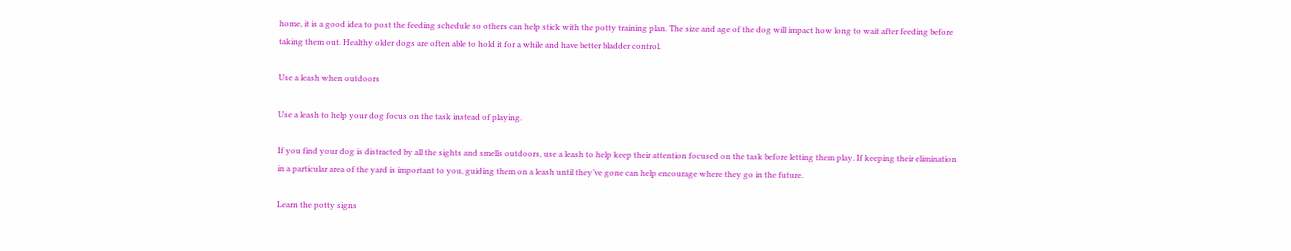home, it is a good idea to post the feeding schedule so others can help stick with the potty training plan. The size and age of the dog will impact how long to wait after feeding before taking them out. Healthy older dogs are often able to hold it for a while and have better bladder control.

Use a leash when outdoors

Use a leash to help your dog focus on the task instead of playing.

If you find your dog is distracted by all the sights and smells outdoors, use a leash to help keep their attention focused on the task before letting them play. If keeping their elimination in a particular area of the yard is important to you, guiding them on a leash until they’ve gone can help encourage where they go in the future.

Learn the potty signs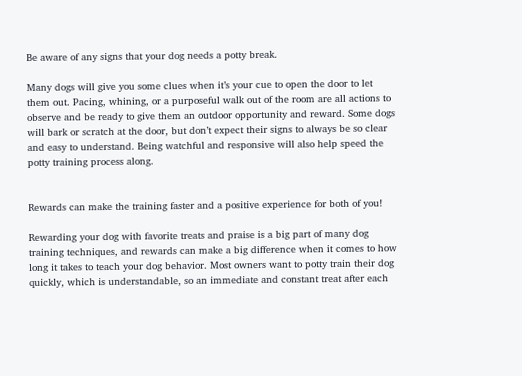Be aware of any signs that your dog needs a potty break.

Many dogs will give you some clues when it’s your cue to open the door to let them out. Pacing, whining, or a purposeful walk out of the room are all actions to observe and be ready to give them an outdoor opportunity and reward. Some dogs will bark or scratch at the door, but don’t expect their signs to always be so clear and easy to understand. Being watchful and responsive will also help speed the potty training process along.


Rewards can make the training faster and a positive experience for both of you!

Rewarding your dog with favorite treats and praise is a big part of many dog training techniques, and rewards can make a big difference when it comes to how long it takes to teach your dog behavior. Most owners want to potty train their dog quickly, which is understandable, so an immediate and constant treat after each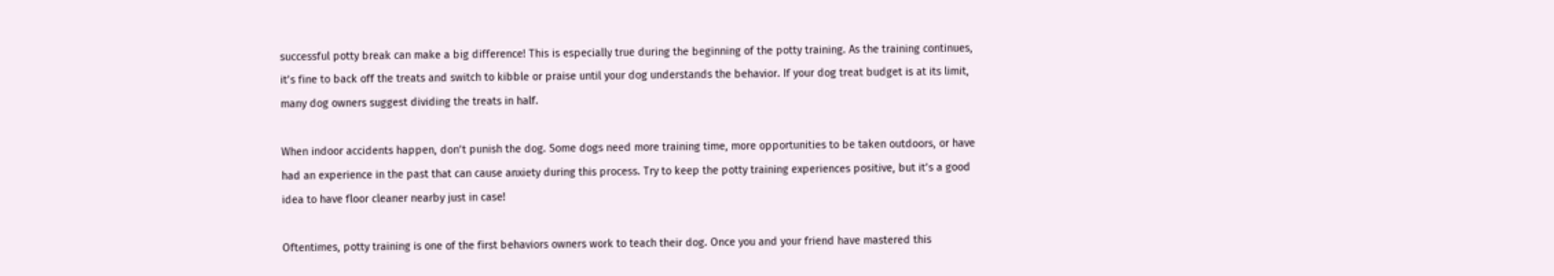successful potty break can make a big difference! This is especially true during the beginning of the potty training. As the training continues, it’s fine to back off the treats and switch to kibble or praise until your dog understands the behavior. If your dog treat budget is at its limit, many dog owners suggest dividing the treats in half.

When indoor accidents happen, don’t punish the dog. Some dogs need more training time, more opportunities to be taken outdoors, or have had an experience in the past that can cause anxiety during this process. Try to keep the potty training experiences positive, but it’s a good idea to have floor cleaner nearby just in case!

Oftentimes, potty training is one of the first behaviors owners work to teach their dog. Once you and your friend have mastered this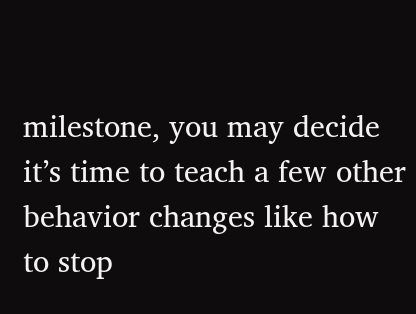milestone, you may decide it’s time to teach a few other behavior changes like how to stop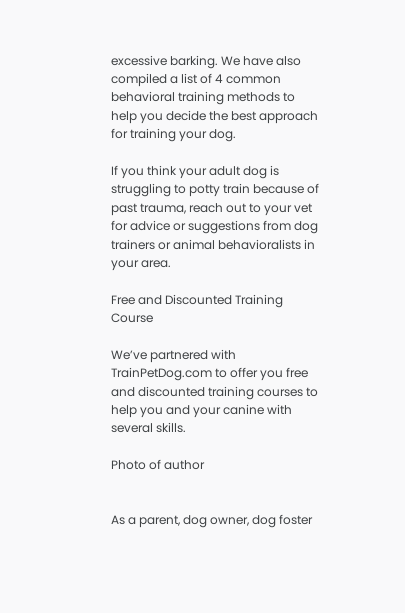excessive barking. We have also compiled a list of 4 common behavioral training methods to help you decide the best approach for training your dog.

If you think your adult dog is struggling to potty train because of past trauma, reach out to your vet for advice or suggestions from dog trainers or animal behavioralists in your area.

Free and Discounted Training Course

We’ve partnered with TrainPetDog.com to offer you free and discounted training courses to help you and your canine with several skills.

Photo of author


As a parent, dog owner, dog foster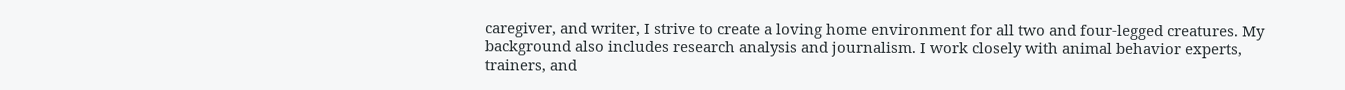caregiver, and writer, I strive to create a loving home environment for all two and four-legged creatures. My background also includes research analysis and journalism. I work closely with animal behavior experts, trainers, and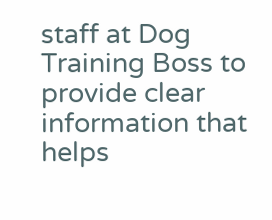staff at Dog Training Boss to provide clear information that helps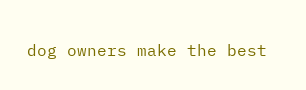dog owners make the best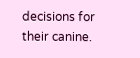decisions for their canine.